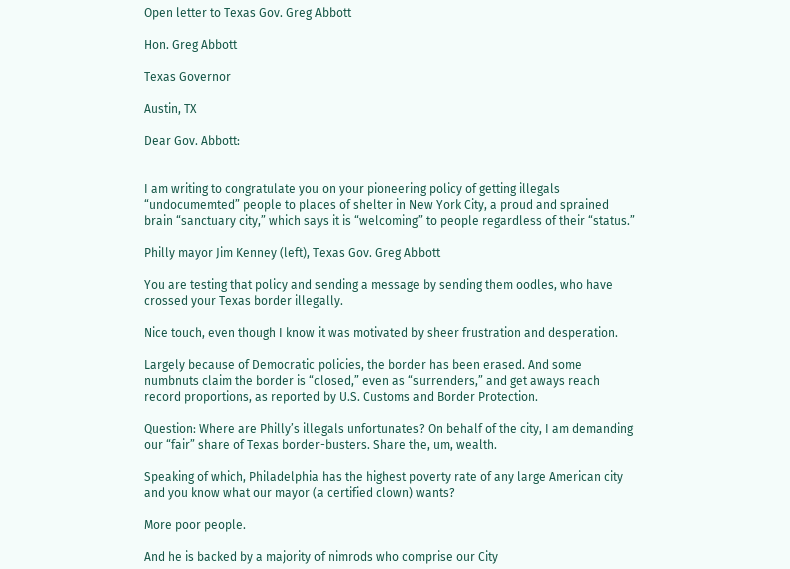Open letter to Texas Gov. Greg Abbott

Hon. Greg Abbott

Texas Governor

Austin, TX

Dear Gov. Abbott:


I am writing to congratulate you on your pioneering policy of getting illegals “undocumemted” people to places of shelter in New York City, a proud and sprained brain “sanctuary city,” which says it is “welcoming” to people regardless of their “status.”

Philly mayor Jim Kenney (left), Texas Gov. Greg Abbott

You are testing that policy and sending a message by sending them oodles, who have crossed your Texas border illegally.

Nice touch, even though I know it was motivated by sheer frustration and desperation.

Largely because of Democratic policies, the border has been erased. And some numbnuts claim the border is “closed,” even as “surrenders,” and get aways reach record proportions, as reported by U.S. Customs and Border Protection.

Question: Where are Philly’s illegals unfortunates? On behalf of the city, I am demanding our “fair” share of Texas border-busters. Share the, um, wealth.

Speaking of which, Philadelphia has the highest poverty rate of any large American city and you know what our mayor (a certified clown) wants?

More poor people.

And he is backed by a majority of nimrods who comprise our City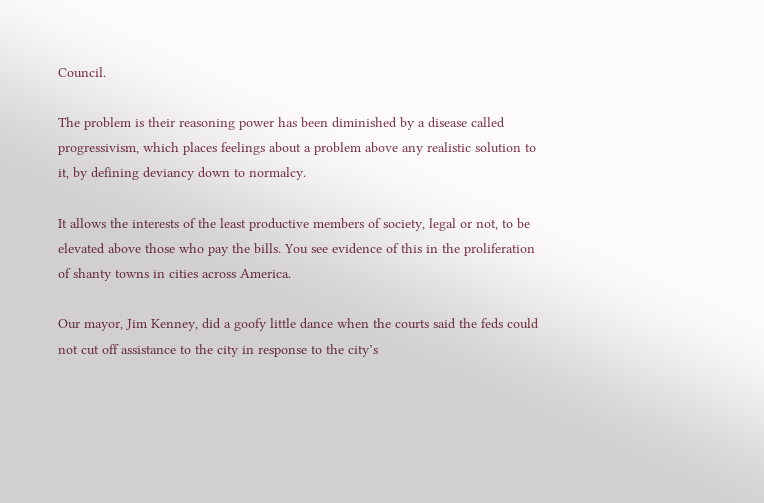Council.

The problem is their reasoning power has been diminished by a disease called progressivism, which places feelings about a problem above any realistic solution to it, by defining deviancy down to normalcy.

It allows the interests of the least productive members of society, legal or not, to be elevated above those who pay the bills. You see evidence of this in the proliferation of shanty towns in cities across America.

Our mayor, Jim Kenney, did a goofy little dance when the courts said the feds could not cut off assistance to the city in response to the city’s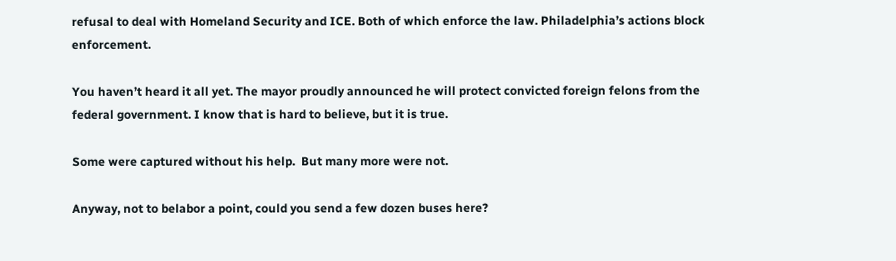refusal to deal with Homeland Security and ICE. Both of which enforce the law. Philadelphia’s actions block enforcement.

You haven’t heard it all yet. The mayor proudly announced he will protect convicted foreign felons from the federal government. I know that is hard to believe, but it is true.

Some were captured without his help.  But many more were not.

Anyway, not to belabor a point, could you send a few dozen buses here?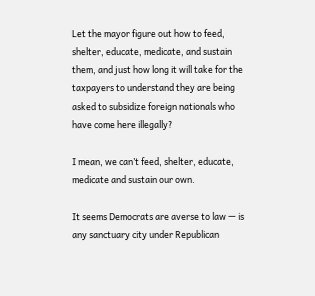Let the mayor figure out how to feed, shelter, educate, medicate, and sustain them, and just how long it will take for the taxpayers to understand they are being asked to subsidize foreign nationals who have come here illegally?

I mean, we can’t feed, shelter, educate, medicate and sustain our own.

It seems Democrats are averse to law — is any sanctuary city under Republican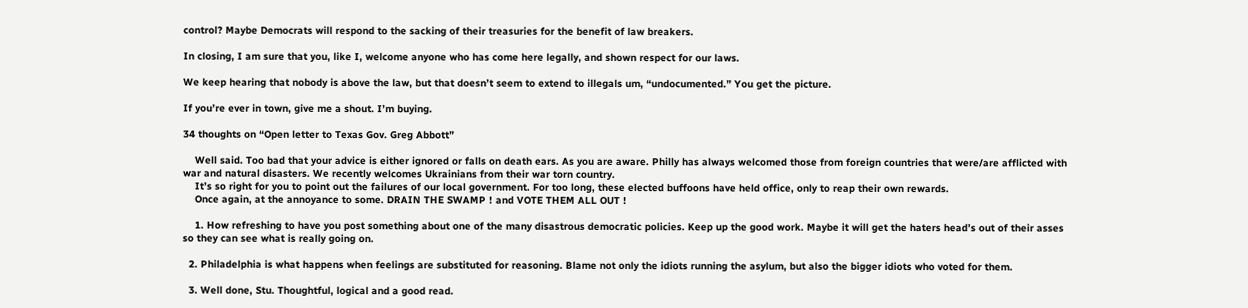control? Maybe Democrats will respond to the sacking of their treasuries for the benefit of law breakers.

In closing, I am sure that you, like I, welcome anyone who has come here legally, and shown respect for our laws.

We keep hearing that nobody is above the law, but that doesn’t seem to extend to illegals um, “undocumented.” You get the picture.

If you’re ever in town, give me a shout. I’m buying.

34 thoughts on “Open letter to Texas Gov. Greg Abbott”

    Well said. Too bad that your advice is either ignored or falls on death ears. As you are aware. Philly has always welcomed those from foreign countries that were/are afflicted with war and natural disasters. We recently welcomes Ukrainians from their war torn country.
    It’s so right for you to point out the failures of our local government. For too long, these elected buffoons have held office, only to reap their own rewards.
    Once again, at the annoyance to some. DRAIN THE SWAMP ! and VOTE THEM ALL OUT !

    1. How refreshing to have you post something about one of the many disastrous democratic policies. Keep up the good work. Maybe it will get the haters head’s out of their asses so they can see what is really going on.

  2. Philadelphia is what happens when feelings are substituted for reasoning. Blame not only the idiots running the asylum, but also the bigger idiots who voted for them.

  3. Well done, Stu. Thoughtful, logical and a good read.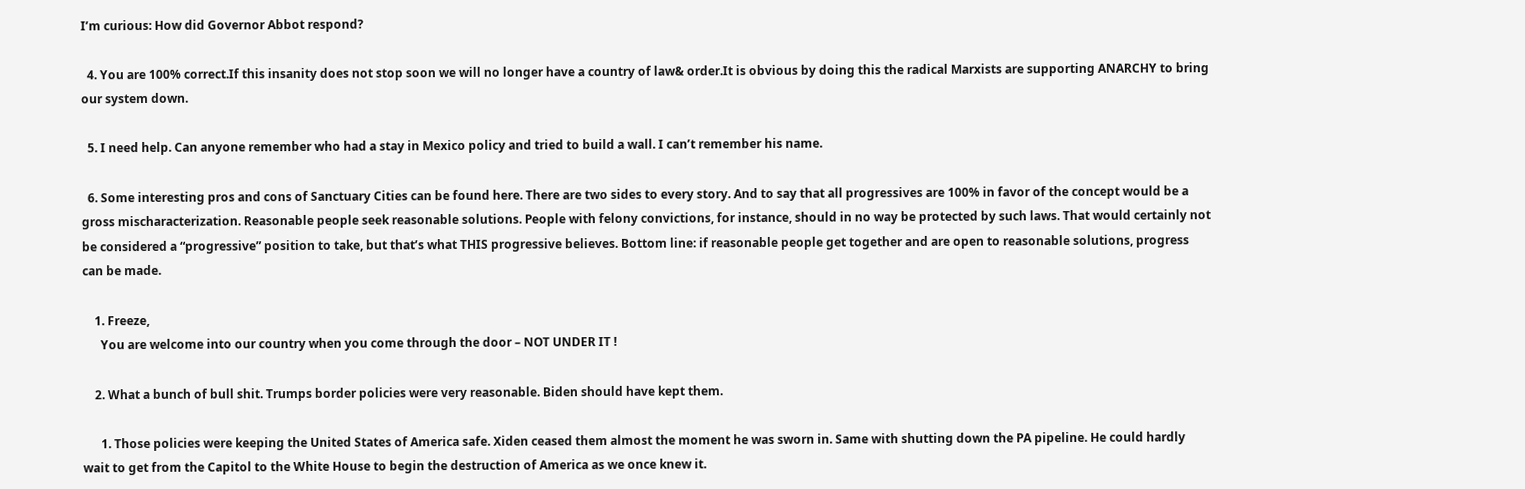I’m curious: How did Governor Abbot respond?

  4. You are 100% correct.If this insanity does not stop soon we will no longer have a country of law& order.It is obvious by doing this the radical Marxists are supporting ANARCHY to bring our system down.

  5. I need help. Can anyone remember who had a stay in Mexico policy and tried to build a wall. I can’t remember his name.

  6. Some interesting pros and cons of Sanctuary Cities can be found here. There are two sides to every story. And to say that all progressives are 100% in favor of the concept would be a gross mischaracterization. Reasonable people seek reasonable solutions. People with felony convictions, for instance, should in no way be protected by such laws. That would certainly not be considered a “progressive” position to take, but that’s what THIS progressive believes. Bottom line: if reasonable people get together and are open to reasonable solutions, progress can be made.

    1. Freeze,
      You are welcome into our country when you come through the door – NOT UNDER IT !

    2. What a bunch of bull shit. Trumps border policies were very reasonable. Biden should have kept them.

      1. Those policies were keeping the United States of America safe. Xiden ceased them almost the moment he was sworn in. Same with shutting down the PA pipeline. He could hardly wait to get from the Capitol to the White House to begin the destruction of America as we once knew it.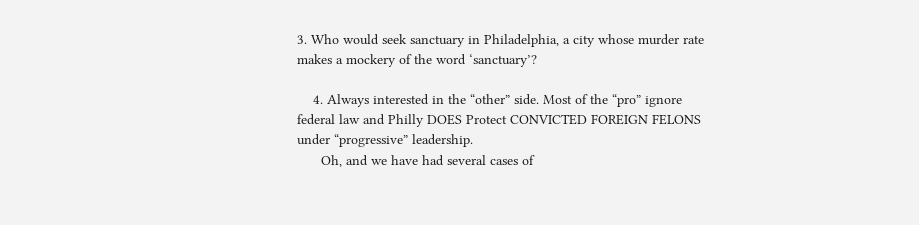3. Who would seek sanctuary in Philadelphia, a city whose murder rate makes a mockery of the word ‘sanctuary’?

    4. Always interested in the “other” side. Most of the “pro” ignore federal law and Philly DOES Protect CONVICTED FOREIGN FELONS under “progressive” leadership.
      Oh, and we have had several cases of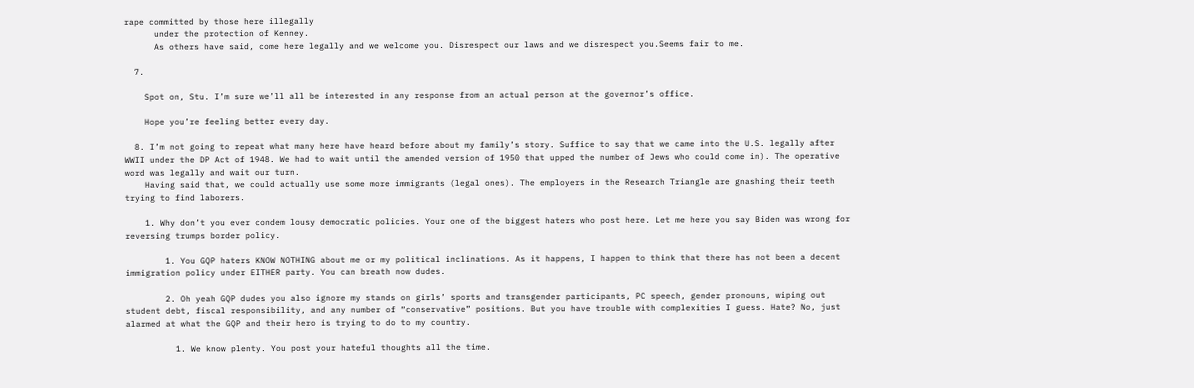rape committed by those here illegally
      under the protection of Kenney.
      As others have said, come here legally and we welcome you. Disrespect our laws and we disrespect you.Seems fair to me.

  7.

    Spot on, Stu. I’m sure we’ll all be interested in any response from an actual person at the governor’s office.

    Hope you’re feeling better every day.

  8. I’m not going to repeat what many here have heard before about my family’s story. Suffice to say that we came into the U.S. legally after WWII under the DP Act of 1948. We had to wait until the amended version of 1950 that upped the number of Jews who could come in). The operative word was legally and wait our turn.
    Having said that, we could actually use some more immigrants (legal ones). The employers in the Research Triangle are gnashing their teeth trying to find laborers.

    1. Why don’t you ever condem lousy democratic policies. Your one of the biggest haters who post here. Let me here you say Biden was wrong for reversing trumps border policy.

        1. You GQP haters KNOW NOTHING about me or my political inclinations. As it happens, I happen to think that there has not been a decent immigration policy under EITHER party. You can breath now dudes.

        2. Oh yeah GQP dudes you also ignore my stands on girls’ sports and transgender participants, PC speech, gender pronouns, wiping out student debt, fiscal responsibility, and any number of “conservative” positions. But you have trouble with complexities I guess. Hate? No, just alarmed at what the GQP and their hero is trying to do to my country.

          1. We know plenty. You post your hateful thoughts all the time.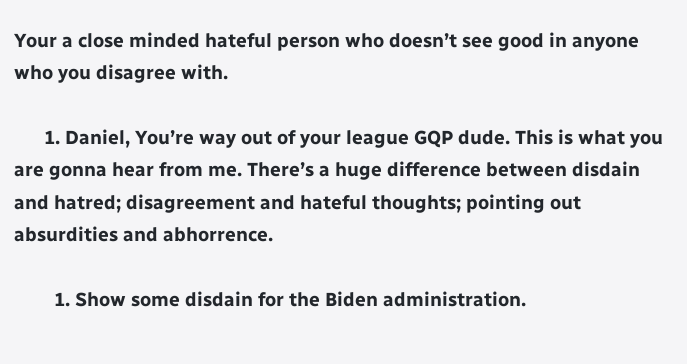Your a close minded hateful person who doesn’t see good in anyone who you disagree with.

      1. Daniel, You’re way out of your league GQP dude. This is what you are gonna hear from me. There’s a huge difference between disdain and hatred; disagreement and hateful thoughts; pointing out absurdities and abhorrence.

        1. Show some disdain for the Biden administration.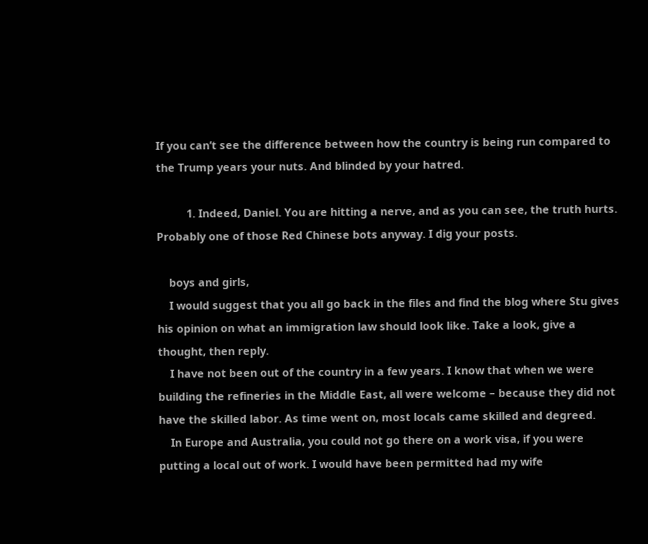If you can’t see the difference between how the country is being run compared to the Trump years your nuts. And blinded by your hatred.

          1. Indeed, Daniel. You are hitting a nerve, and as you can see, the truth hurts. Probably one of those Red Chinese bots anyway. I dig your posts.

    boys and girls,
    I would suggest that you all go back in the files and find the blog where Stu gives his opinion on what an immigration law should look like. Take a look, give a thought, then reply.
    I have not been out of the country in a few years. I know that when we were building the refineries in the Middle East, all were welcome – because they did not have the skilled labor. As time went on, most locals came skilled and degreed.
    In Europe and Australia, you could not go there on a work visa, if you were putting a local out of work. I would have been permitted had my wife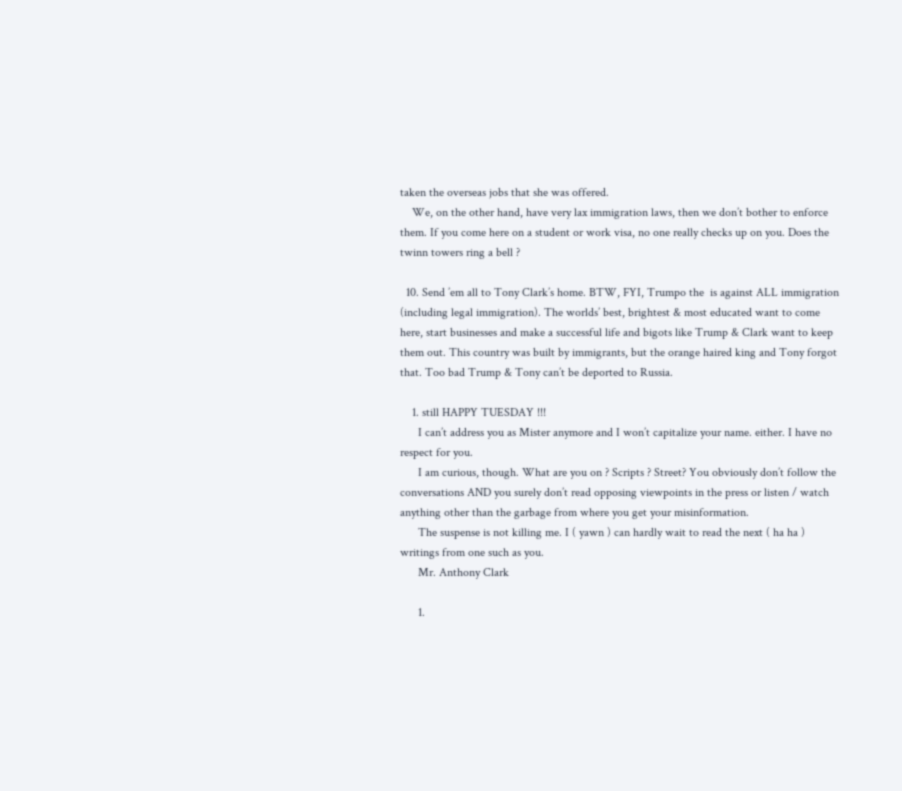taken the overseas jobs that she was offered.
    We, on the other hand, have very lax immigration laws, then we don’t bother to enforce them. If you come here on a student or work visa, no one really checks up on you. Does the twinn towers ring a bell ?

  10. Send ’em all to Tony Clark’s home. BTW, FYI, Trumpo the  is against ALL immigration (including legal immigration). The worlds’ best, brightest & most educated want to come here, start businesses and make a successful life and bigots like Trump & Clark want to keep them out. This country was built by immigrants, but the orange haired king and Tony forgot that. Too bad Trump & Tony can’t be deported to Russia.

    1. still HAPPY TUESDAY !!!
      I can’t address you as Mister anymore and I won’t capitalize your name. either. I have no respect for you.
      I am curious, though. What are you on ? Scripts ? Street? You obviously don’t follow the conversations AND you surely don’t read opposing viewpoints in the press or listen / watch anything other than the garbage from where you get your misinformation.
      The suspense is not killing me. I ( yawn ) can hardly wait to read the next ( ha ha ) writings from one such as you.
      Mr. Anthony Clark

      1.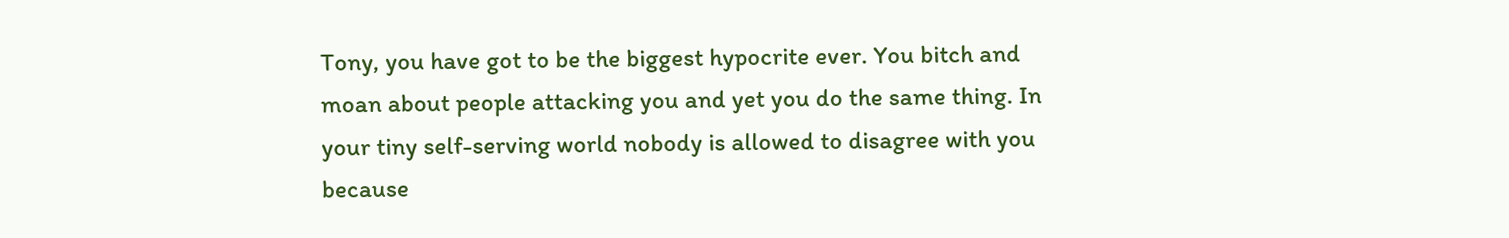Tony, you have got to be the biggest hypocrite ever. You bitch and moan about people attacking you and yet you do the same thing. In your tiny self-serving world nobody is allowed to disagree with you because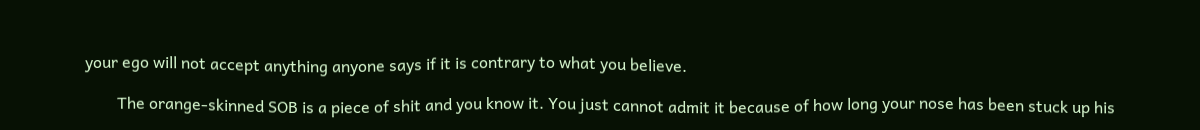your ego will not accept anything anyone says if it is contrary to what you believe.

        The orange-skinned SOB is a piece of shit and you know it. You just cannot admit it because of how long your nose has been stuck up his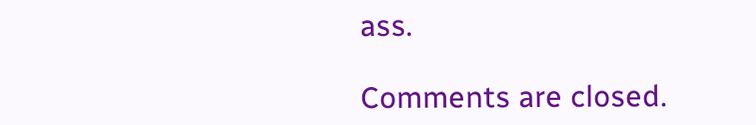ass.

Comments are closed.